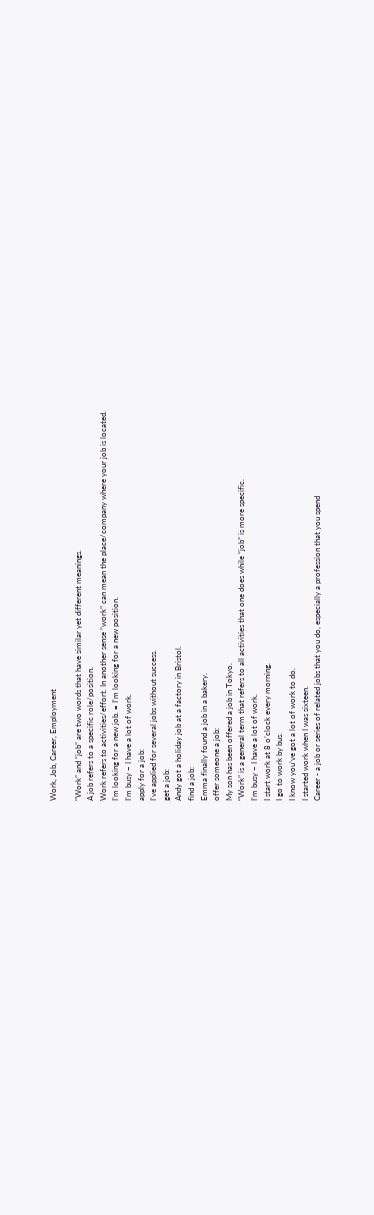Work, Job, Career, Employment

“Work” and “job” are two words that have similar yet different meanings.
A job refers to a specific role/position.
Work refers to activities/effort. In another sense “work” can mean the place/company where your job is located.
I’m looking for a new job. = I’m looking for a new position.
I’m busy – I have a lot of work.
apply for a job:
I’ve applied for several jobs without success.
get a job:
Andy got a holiday job at a factory in Bristol.
find a job:
Emma finally found a job in a bakery.
offer someone a job:
My son has been offered a job in Tokyo.
“Work” is a general term that refers to all activities that one does while “job” is more specific.
I’m busy – I have a lot of work.
I start work at 8 o’clock every morning.
I go to work by bus.
I know you’ve got a lot of work to do.
I started work when I was sixteen.
Career - a job or series of related jobs that you do, especially a profession that you spend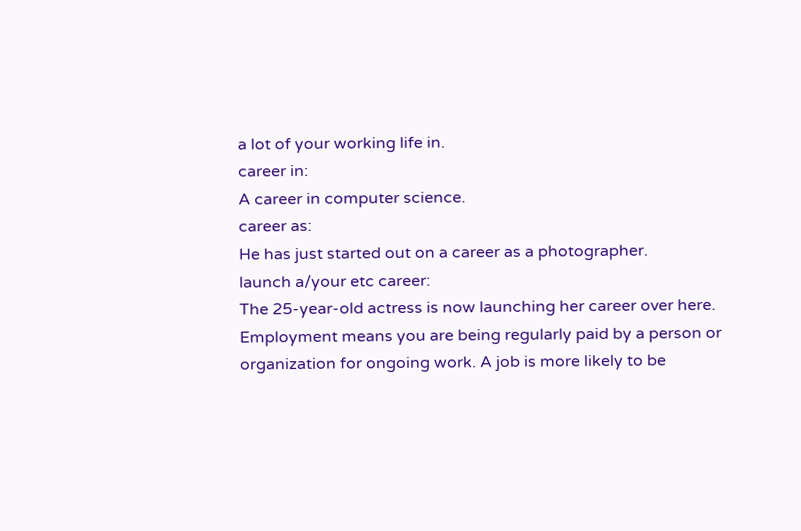a lot of your working life in.
career in:
A career in computer science.
career as:
He has just started out on a career as a photographer.
launch a/your etc career:
The 25-year-old actress is now launching her career over here.
Employment means you are being regularly paid by a person or organization for ongoing work. A job is more likely to be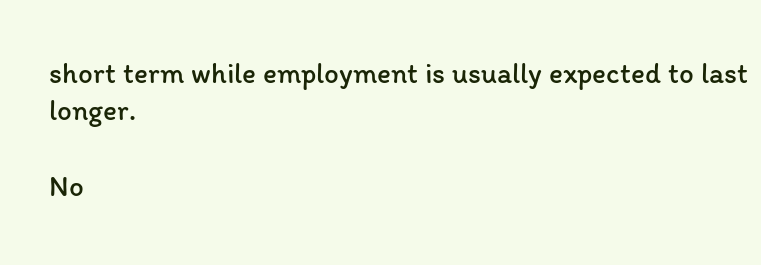short term while employment is usually expected to last longer.

No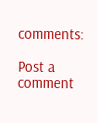comments:

Post a comment